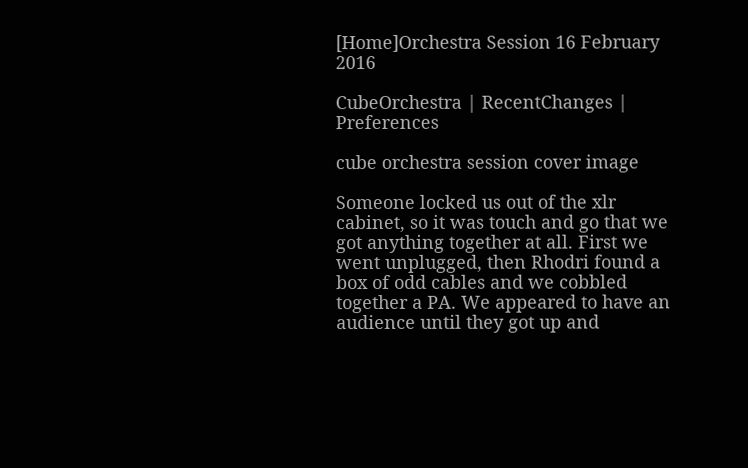[Home]Orchestra Session 16 February 2016

CubeOrchestra | RecentChanges | Preferences

cube orchestra session cover image

Someone locked us out of the xlr cabinet, so it was touch and go that we got anything together at all. First we went unplugged, then Rhodri found a box of odd cables and we cobbled together a PA. We appeared to have an audience until they got up and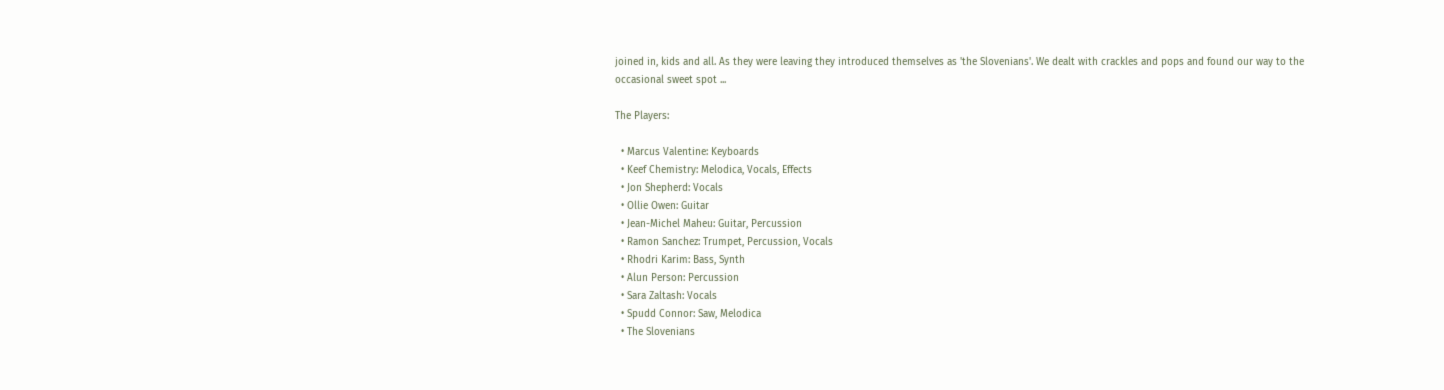joined in, kids and all. As they were leaving they introduced themselves as 'the Slovenians'. We dealt with crackles and pops and found our way to the occasional sweet spot ...

The Players:

  • Marcus Valentine: Keyboards
  • Keef Chemistry: Melodica, Vocals, Effects
  • Jon Shepherd: Vocals
  • Ollie Owen: Guitar
  • Jean-Michel Maheu: Guitar, Percussion
  • Ramon Sanchez: Trumpet, Percussion, Vocals
  • Rhodri Karim: Bass, Synth
  • Alun Person: Percussion
  • Sara Zaltash: Vocals
  • Spudd Connor: Saw, Melodica
  • The Slovenians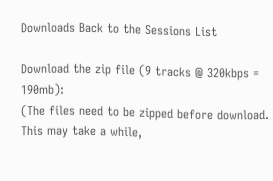Downloads Back to the Sessions List

Download the zip file (9 tracks @ 320kbps = 190mb):
(The files need to be zipped before download. This may take a while,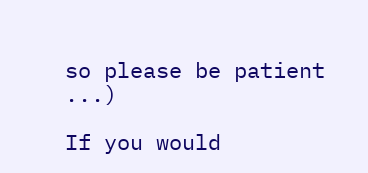so please be patient ...)

If you would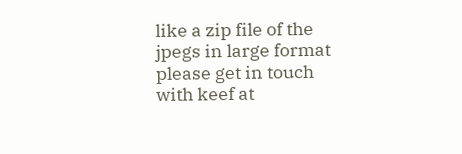like a zip file of the jpegs in large format please get in touch with keef at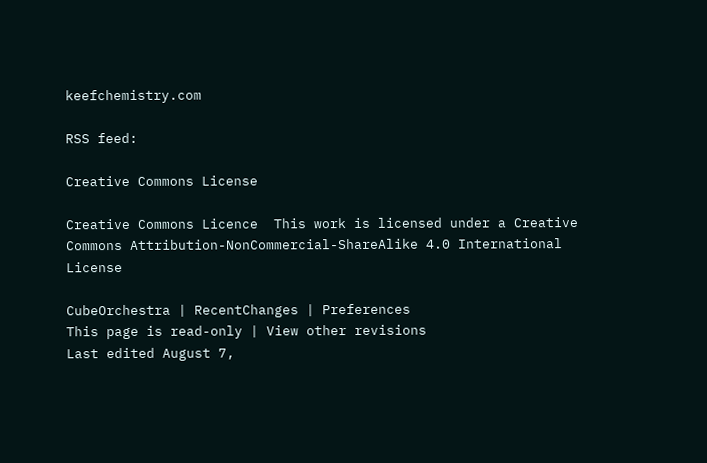keefchemistry.com

RSS feed:

Creative Commons License

Creative Commons Licence  This work is licensed under a Creative Commons Attribution-NonCommercial-ShareAlike 4.0 International License

CubeOrchestra | RecentChanges | Preferences
This page is read-only | View other revisions
Last edited August 7,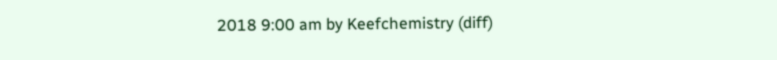2018 9:00 am by Keefchemistry (diff)